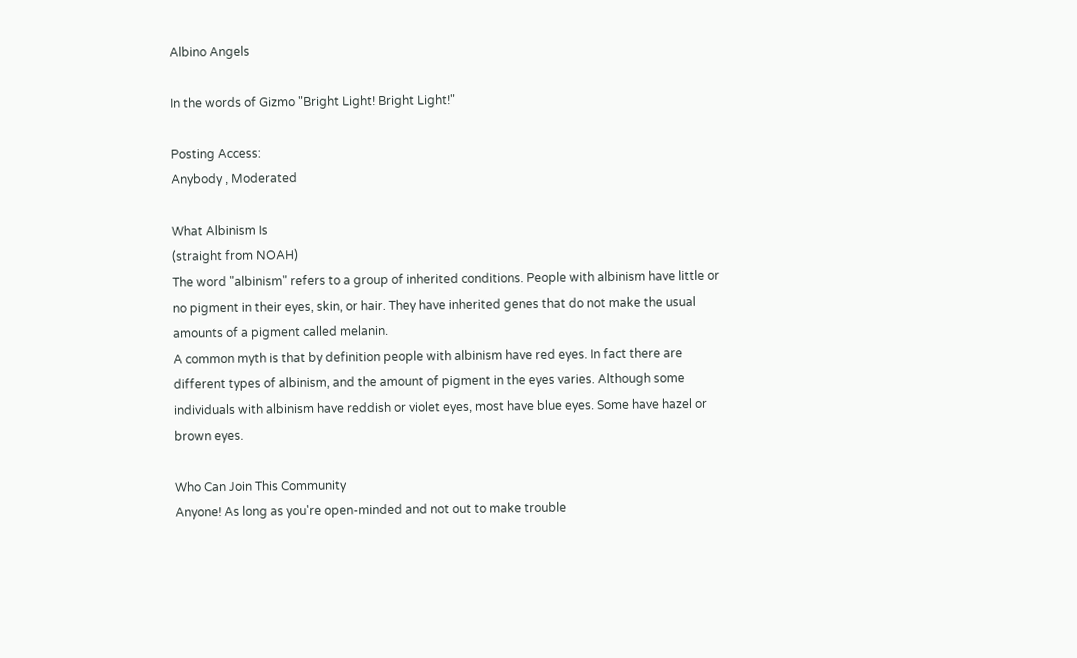Albino Angels

In the words of Gizmo "Bright Light! Bright Light!"

Posting Access:
Anybody , Moderated

What Albinism Is
(straight from NOAH)
The word "albinism" refers to a group of inherited conditions. People with albinism have little or no pigment in their eyes, skin, or hair. They have inherited genes that do not make the usual amounts of a pigment called melanin.
A common myth is that by definition people with albinism have red eyes. In fact there are different types of albinism, and the amount of pigment in the eyes varies. Although some individuals with albinism have reddish or violet eyes, most have blue eyes. Some have hazel or brown eyes.

Who Can Join This Community
Anyone! As long as you're open-minded and not out to make trouble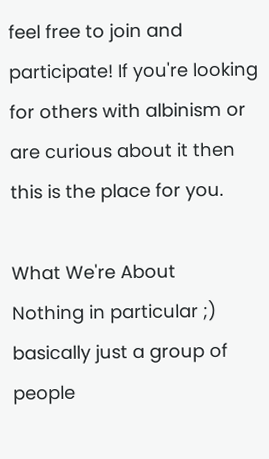feel free to join and participate! If you're looking for others with albinism or are curious about it then this is the place for you.

What We're About
Nothing in particular ;) basically just a group of people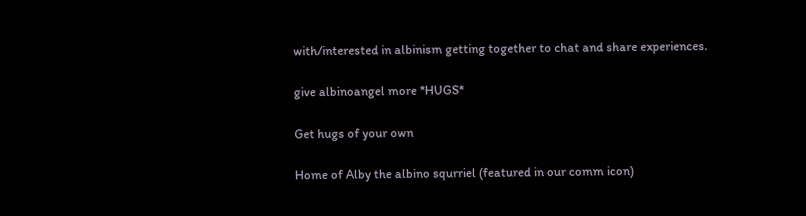with/interested in albinism getting together to chat and share experiences.

give albinoangel more *HUGS*

Get hugs of your own

Home of Alby the albino squrriel (featured in our comm icon)